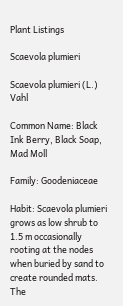Plant Listings

Scaevola plumieri

Scaevola plumieri (L.) Vahl

Common Name: Black Ink Berry, Black Soap, Mad Moll

Family: Goodeniaceae

Habit: Scaevola plumieri grows as low shrub to 1.5 m occasionally rooting at the nodes when buried by sand to create rounded mats. The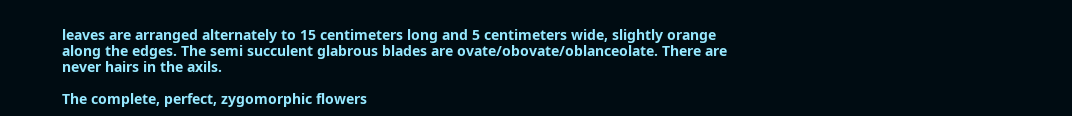leaves are arranged alternately to 15 centimeters long and 5 centimeters wide, slightly orange along the edges. The semi succulent glabrous blades are ovate/obovate/oblanceolate. There are never hairs in the axils.

The complete, perfect, zygomorphic flowers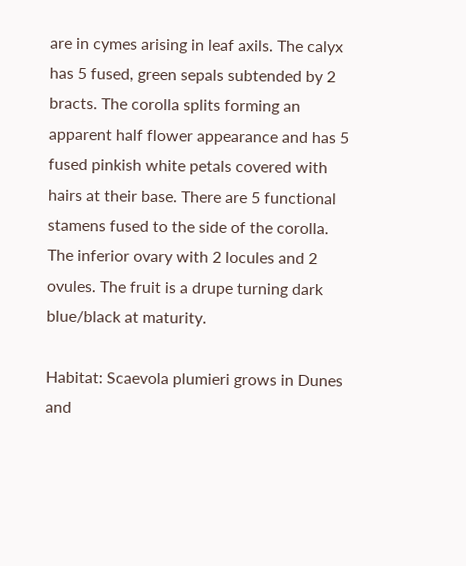are in cymes arising in leaf axils. The calyx has 5 fused, green sepals subtended by 2 bracts. The corolla splits forming an apparent half flower appearance and has 5 fused pinkish white petals covered with hairs at their base. There are 5 functional stamens fused to the side of the corolla. The inferior ovary with 2 locules and 2 ovules. The fruit is a drupe turning dark blue/black at maturity.

Habitat: Scaevola plumieri grows in Dunes and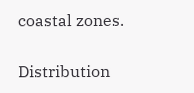coastal zones.

Distribution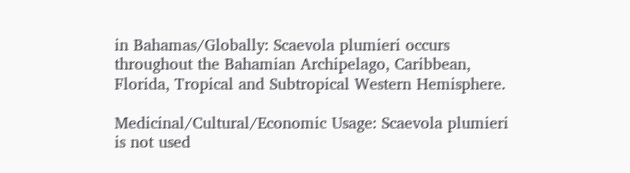in Bahamas/Globally: Scaevola plumieri occurs throughout the Bahamian Archipelago, Caribbean, Florida, Tropical and Subtropical Western Hemisphere.

Medicinal/Cultural/Economic Usage: Scaevola plumieri is not used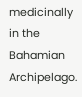medicinally in the Bahamian Archipelago.